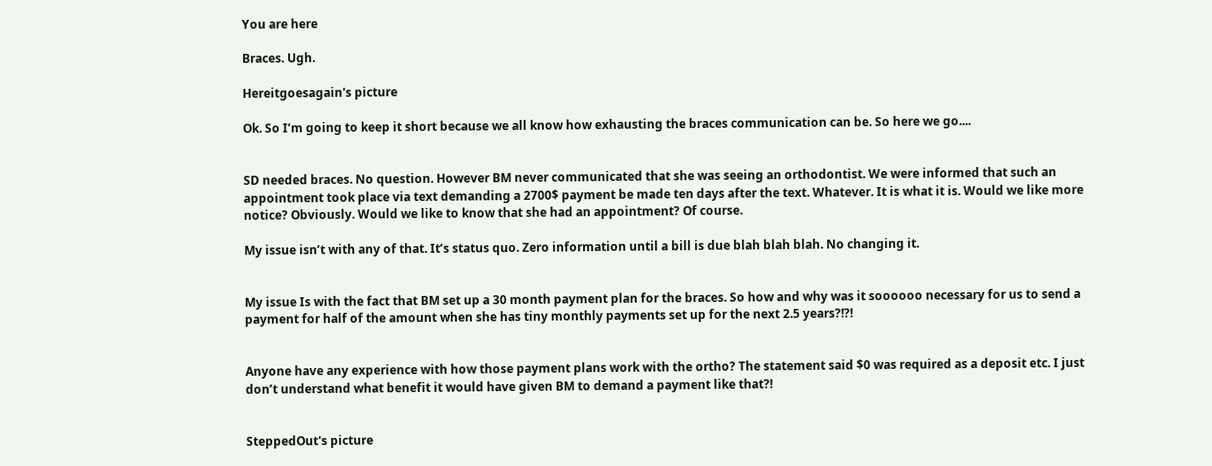You are here

Braces. Ugh.

Hereitgoesagain's picture

Ok. So I’m going to keep it short because we all know how exhausting the braces communication can be. So here we go....


SD needed braces. No question. However BM never communicated that she was seeing an orthodontist. We were informed that such an appointment took place via text demanding a 2700$ payment be made ten days after the text. Whatever. It is what it is. Would we like more notice? Obviously. Would we like to know that she had an appointment? Of course.

My issue isn’t with any of that. It’s status quo. Zero information until a bill is due blah blah blah. No changing it.


My issue Is with the fact that BM set up a 30 month payment plan for the braces. So how and why was it soooooo necessary for us to send a payment for half of the amount when she has tiny monthly payments set up for the next 2.5 years?!?!


Anyone have any experience with how those payment plans work with the ortho? The statement said $0 was required as a deposit etc. I just don’t understand what benefit it would have given BM to demand a payment like that?!


SteppedOut's picture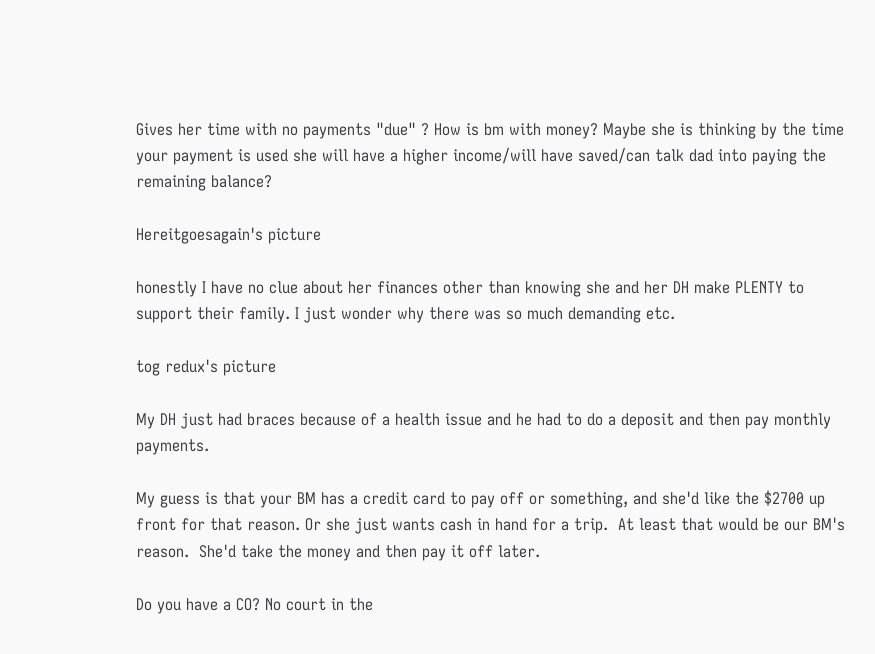Gives her time with no payments "due" ? How is bm with money? Maybe she is thinking by the time your payment is used she will have a higher income/will have saved/can talk dad into paying the remaining balance?

Hereitgoesagain's picture

honestly I have no clue about her finances other than knowing she and her DH make PLENTY to support their family. I just wonder why there was so much demanding etc.

tog redux's picture

My DH just had braces because of a health issue and he had to do a deposit and then pay monthly payments.

My guess is that your BM has a credit card to pay off or something, and she'd like the $2700 up front for that reason. Or she just wants cash in hand for a trip.  At least that would be our BM's reason.  She'd take the money and then pay it off later.

Do you have a CO? No court in the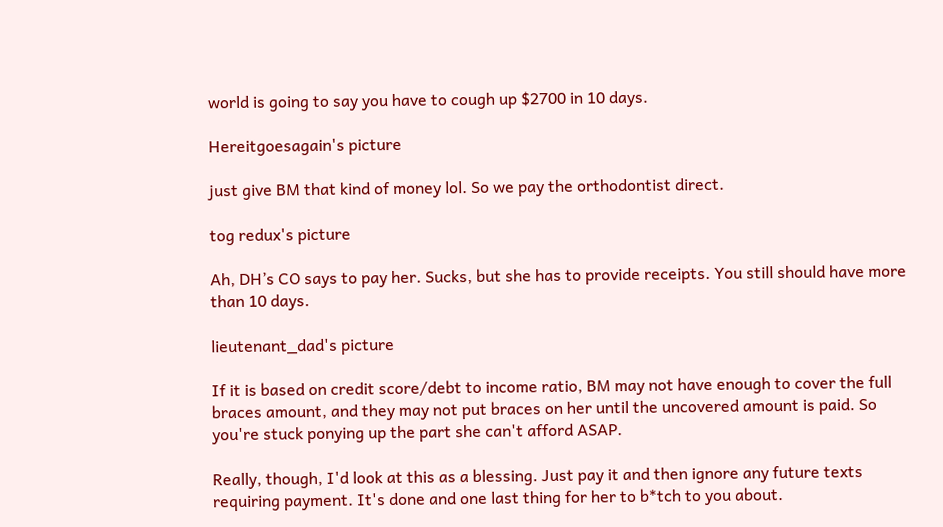world is going to say you have to cough up $2700 in 10 days.

Hereitgoesagain's picture

just give BM that kind of money lol. So we pay the orthodontist direct.

tog redux's picture

Ah, DH’s CO says to pay her. Sucks, but she has to provide receipts. You still should have more than 10 days.

lieutenant_dad's picture

If it is based on credit score/debt to income ratio, BM may not have enough to cover the full braces amount, and they may not put braces on her until the uncovered amount is paid. So you're stuck ponying up the part she can't afford ASAP.

Really, though, I'd look at this as a blessing. Just pay it and then ignore any future texts requiring payment. It's done and one last thing for her to b*tch to you about.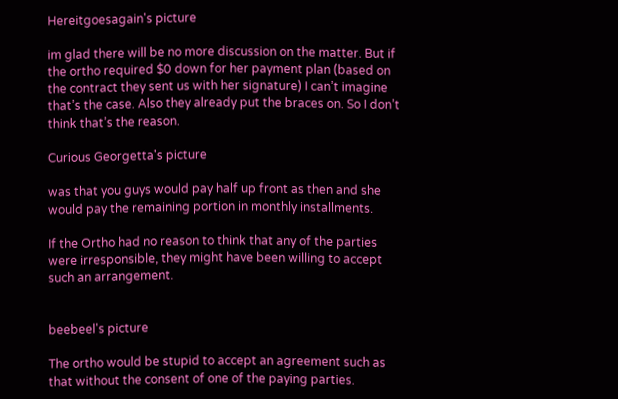Hereitgoesagain's picture

im glad there will be no more discussion on the matter. But if the ortho required $0 down for her payment plan (based on the contract they sent us with her signature) I can’t imagine that’s the case. Also they already put the braces on. So I don’t think that’s the reason.

Curious Georgetta's picture

was that you guys would pay half up front as then and she would pay the remaining portion in monthly installments.

If the Ortho had no reason to think that any of the parties were irresponsible, they might have been willing to accept such an arrangement.


beebeel's picture

The ortho would be stupid to accept an agreement such as that without the consent of one of the paying parties.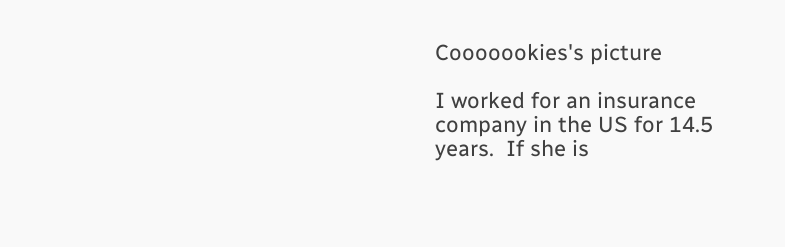Cooooookies's picture

I worked for an insurance company in the US for 14.5 years.  If she is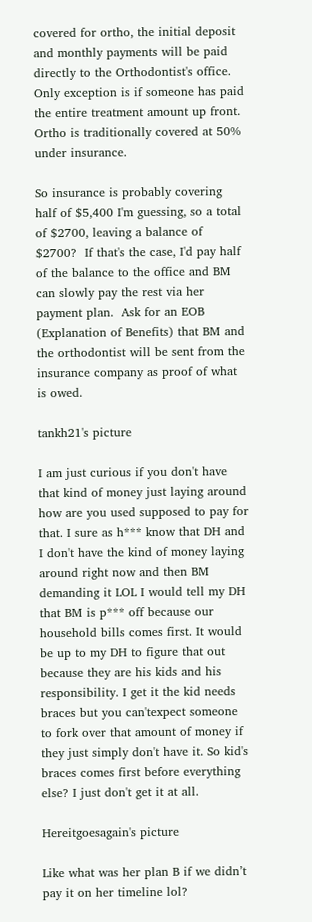covered for ortho, the initial deposit and monthly payments will be paid directly to the Orthodontist's office.  Only exception is if someone has paid the entire treatment amount up front.  Ortho is traditionally covered at 50% under insurance.

So insurance is probably covering half of $5,400 I'm guessing, so a total of $2700, leaving a balance of $2700?  If that's the case, I'd pay half of the balance to the office and BM can slowly pay the rest via her payment plan.  Ask for an EOB (Explanation of Benefits) that BM and the orthodontist will be sent from the insurance company as proof of what is owed.

tankh21's picture

I am just curious if you don't have that kind of money just laying around how are you used supposed to pay for that. I sure as h*** know that DH and I don't have the kind of money laying around right now and then BM demanding it LOL I would tell my DH that BM is p*** off because our household bills comes first. It would be up to my DH to figure that out because they are his kids and his responsibility. I get it the kid needs braces but you can'texpect someone to fork over that amount of money if they just simply don't have it. So kid's braces comes first before everything else? I just don't get it at all.

Hereitgoesagain's picture

Like what was her plan B if we didn’t pay it on her timeline lol?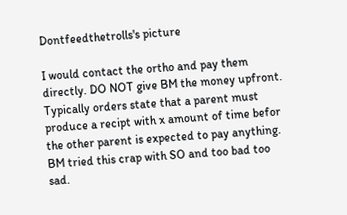Dontfeedthetrolls's picture

I would contact the ortho and pay them directly. DO NOT give BM the money upfront. Typically orders state that a parent must produce a recipt with x amount of time befor the other parent is expected to pay anything. BM tried this crap with SO and too bad too sad.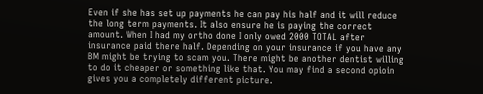Even if she has set up payments he can pay his half and it will reduce the long term payments. It also ensure he is paying the correct amount. When I had my ortho done I only owed 2000 TOTAL after insurance paid there half. Depending on your insurance if you have any BM might be trying to scam you. There might be another dentist willing to do it cheaper or something like that. You may find a second opioin gives you a completely different picture.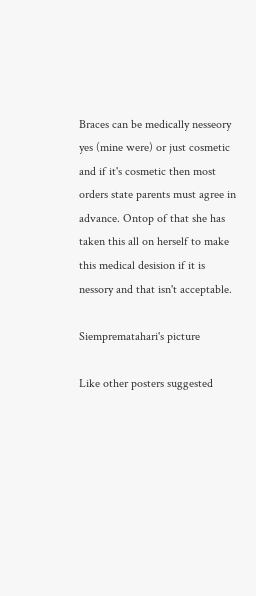Braces can be medically nesseory yes (mine were) or just cosmetic and if it's cosmetic then most orders state parents must agree in advance. Ontop of that she has taken this all on herself to make this medical desision if it is nessory and that isn't acceptable.

Siemprematahari's picture

Like other posters suggested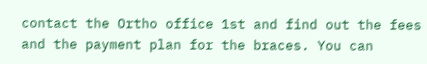contact the Ortho office 1st and find out the fees and the payment plan for the braces. You can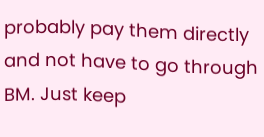probably pay them directly and not have to go through BM. Just keep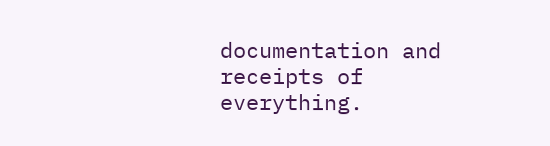documentation and receipts of everything.